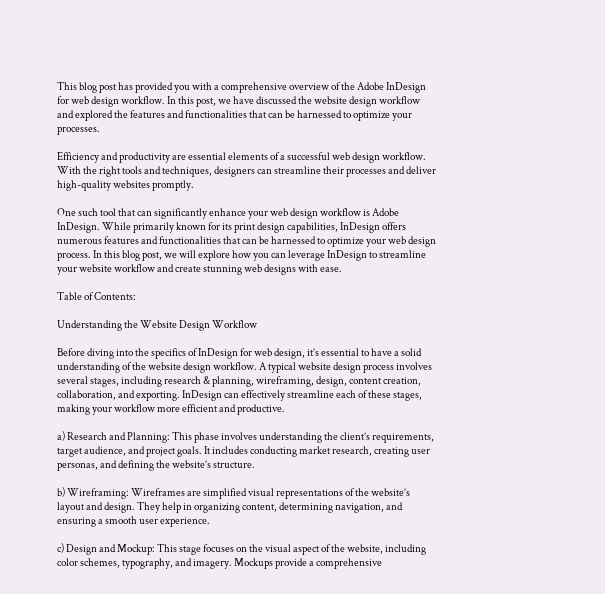This blog post has provided you with a comprehensive overview of the Adobe InDesign for web design workflow. In this post, we have discussed the website design workflow and explored the features and functionalities that can be harnessed to optimize your processes.

Efficiency and productivity are essential elements of a successful web design workflow. With the right tools and techniques, designers can streamline their processes and deliver high-quality websites promptly.

One such tool that can significantly enhance your web design workflow is Adobe InDesign. While primarily known for its print design capabilities, InDesign offers numerous features and functionalities that can be harnessed to optimize your web design process. In this blog post, we will explore how you can leverage InDesign to streamline your website workflow and create stunning web designs with ease.

Table of Contents:

Understanding the Website Design Workflow

Before diving into the specifics of InDesign for web design, it’s essential to have a solid understanding of the website design workflow. A typical website design process involves several stages, including research & planning, wireframing, design, content creation, collaboration, and exporting. InDesign can effectively streamline each of these stages, making your workflow more efficient and productive.

a) Research and Planning: This phase involves understanding the client’s requirements, target audience, and project goals. It includes conducting market research, creating user personas, and defining the website’s structure.

b) Wireframing: Wireframes are simplified visual representations of the website’s layout and design. They help in organizing content, determining navigation, and ensuring a smooth user experience.

c) Design and Mockup: This stage focuses on the visual aspect of the website, including color schemes, typography, and imagery. Mockups provide a comprehensive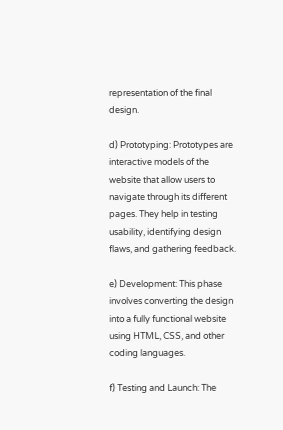representation of the final design.

d) Prototyping: Prototypes are interactive models of the website that allow users to navigate through its different pages. They help in testing usability, identifying design flaws, and gathering feedback.

e) Development: This phase involves converting the design into a fully functional website using HTML, CSS, and other coding languages.

f) Testing and Launch: The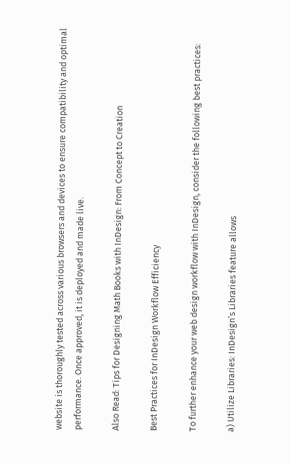website is thoroughly tested across various browsers and devices to ensure compatibility and optimal performance. Once approved, it is deployed and made live.

Also Read: Tips for Designing Math Books with InDesign: From Concept to Creation

Best Practices for InDesign Workflow Efficiency

To further enhance your web design workflow with InDesign, consider the following best practices:

a) Utilize Libraries: InDesign’s Libraries feature allows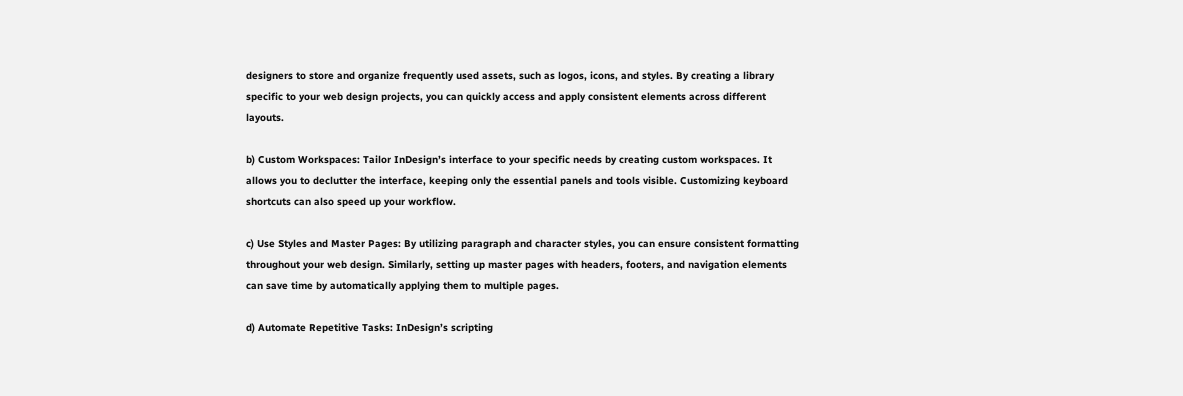designers to store and organize frequently used assets, such as logos, icons, and styles. By creating a library specific to your web design projects, you can quickly access and apply consistent elements across different layouts.

b) Custom Workspaces: Tailor InDesign’s interface to your specific needs by creating custom workspaces. It allows you to declutter the interface, keeping only the essential panels and tools visible. Customizing keyboard shortcuts can also speed up your workflow.

c) Use Styles and Master Pages: By utilizing paragraph and character styles, you can ensure consistent formatting throughout your web design. Similarly, setting up master pages with headers, footers, and navigation elements can save time by automatically applying them to multiple pages.

d) Automate Repetitive Tasks: InDesign’s scripting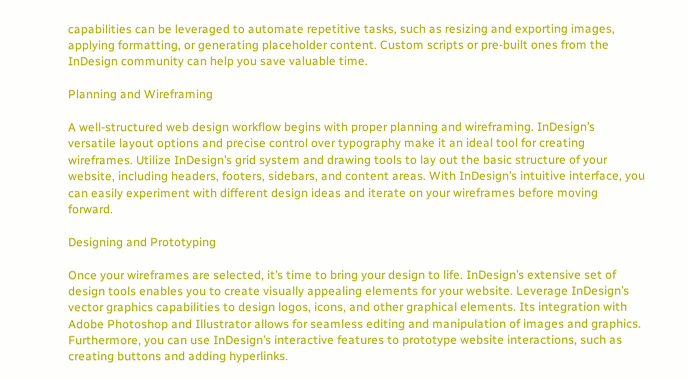capabilities can be leveraged to automate repetitive tasks, such as resizing and exporting images, applying formatting, or generating placeholder content. Custom scripts or pre-built ones from the InDesign community can help you save valuable time.

Planning and Wireframing

A well-structured web design workflow begins with proper planning and wireframing. InDesign’s versatile layout options and precise control over typography make it an ideal tool for creating wireframes. Utilize InDesign’s grid system and drawing tools to lay out the basic structure of your website, including headers, footers, sidebars, and content areas. With InDesign’s intuitive interface, you can easily experiment with different design ideas and iterate on your wireframes before moving forward.

Designing and Prototyping

Once your wireframes are selected, it’s time to bring your design to life. InDesign’s extensive set of design tools enables you to create visually appealing elements for your website. Leverage InDesign’s vector graphics capabilities to design logos, icons, and other graphical elements. Its integration with Adobe Photoshop and Illustrator allows for seamless editing and manipulation of images and graphics. Furthermore, you can use InDesign’s interactive features to prototype website interactions, such as creating buttons and adding hyperlinks.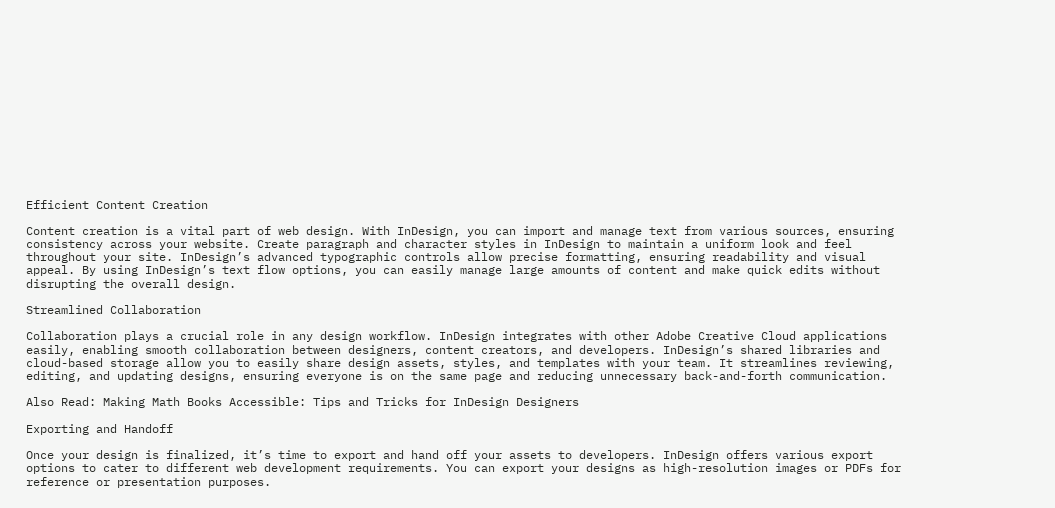Efficient Content Creation

Content creation is a vital part of web design. With InDesign, you can import and manage text from various sources, ensuring consistency across your website. Create paragraph and character styles in InDesign to maintain a uniform look and feel throughout your site. InDesign’s advanced typographic controls allow precise formatting, ensuring readability and visual appeal. By using InDesign’s text flow options, you can easily manage large amounts of content and make quick edits without disrupting the overall design.

Streamlined Collaboration

Collaboration plays a crucial role in any design workflow. InDesign integrates with other Adobe Creative Cloud applications easily, enabling smooth collaboration between designers, content creators, and developers. InDesign’s shared libraries and cloud-based storage allow you to easily share design assets, styles, and templates with your team. It streamlines reviewing, editing, and updating designs, ensuring everyone is on the same page and reducing unnecessary back-and-forth communication.

Also Read: Making Math Books Accessible: Tips and Tricks for InDesign Designers

Exporting and Handoff

Once your design is finalized, it’s time to export and hand off your assets to developers. InDesign offers various export options to cater to different web development requirements. You can export your designs as high-resolution images or PDFs for reference or presentation purposes.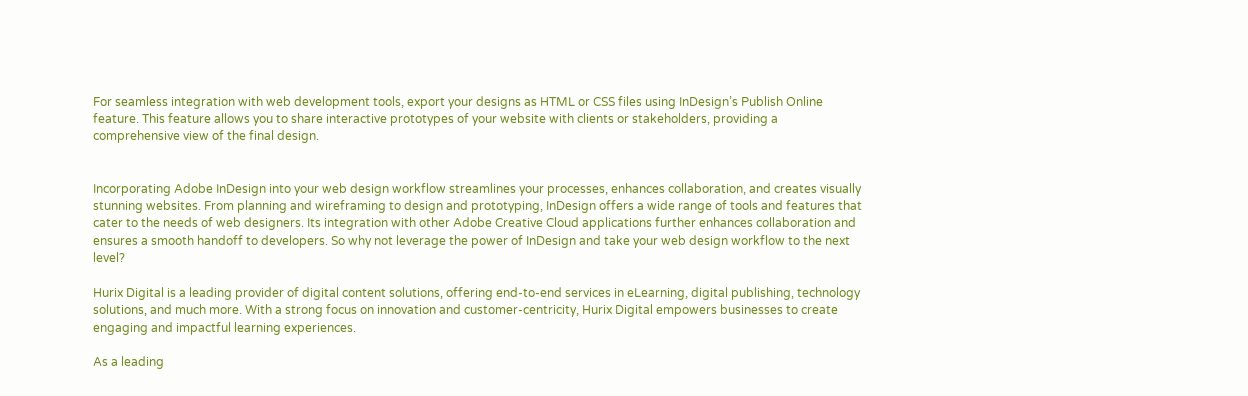For seamless integration with web development tools, export your designs as HTML or CSS files using InDesign’s Publish Online feature. This feature allows you to share interactive prototypes of your website with clients or stakeholders, providing a comprehensive view of the final design.


Incorporating Adobe InDesign into your web design workflow streamlines your processes, enhances collaboration, and creates visually stunning websites. From planning and wireframing to design and prototyping, InDesign offers a wide range of tools and features that cater to the needs of web designers. Its integration with other Adobe Creative Cloud applications further enhances collaboration and ensures a smooth handoff to developers. So why not leverage the power of InDesign and take your web design workflow to the next level?

Hurix Digital is a leading provider of digital content solutions, offering end-to-end services in eLearning, digital publishing, technology solutions, and much more. With a strong focus on innovation and customer-centricity, Hurix Digital empowers businesses to create engaging and impactful learning experiences.

As a leading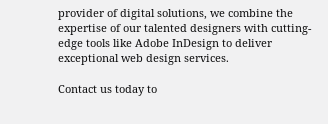provider of digital solutions, we combine the expertise of our talented designers with cutting-edge tools like Adobe InDesign to deliver exceptional web design services.

Contact us today to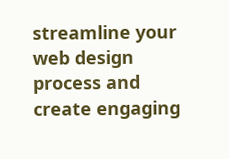streamline your web design process and create engaging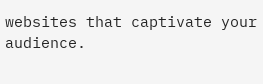websites that captivate your audience.